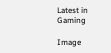Latest in Gaming

Image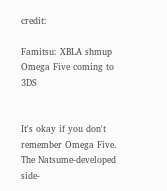credit:

Famitsu: XBLA shmup Omega Five coming to 3DS


It's okay if you don't remember Omega Five. The Natsume-developed side-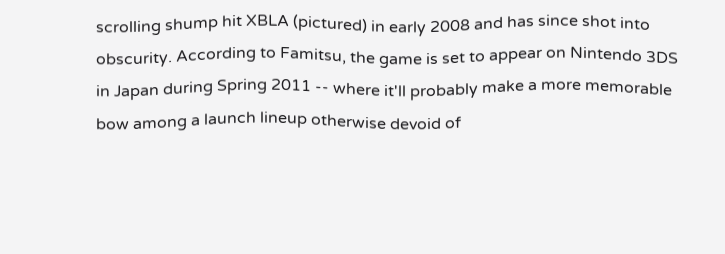scrolling shump hit XBLA (pictured) in early 2008 and has since shot into obscurity. According to Famitsu, the game is set to appear on Nintendo 3DS in Japan during Spring 2011 -- where it'll probably make a more memorable bow among a launch lineup otherwise devoid of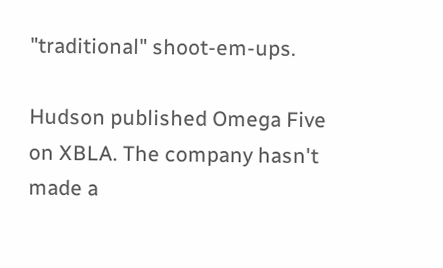"traditional" shoot-em-ups.

Hudson published Omega Five on XBLA. The company hasn't made a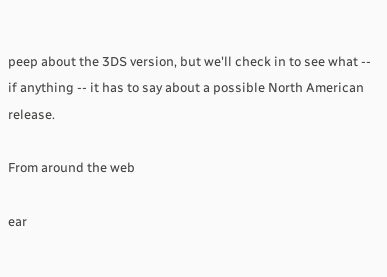peep about the 3DS version, but we'll check in to see what -- if anything -- it has to say about a possible North American release.

From around the web

ear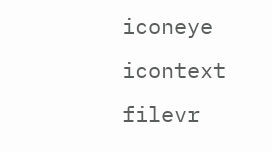iconeye icontext filevr